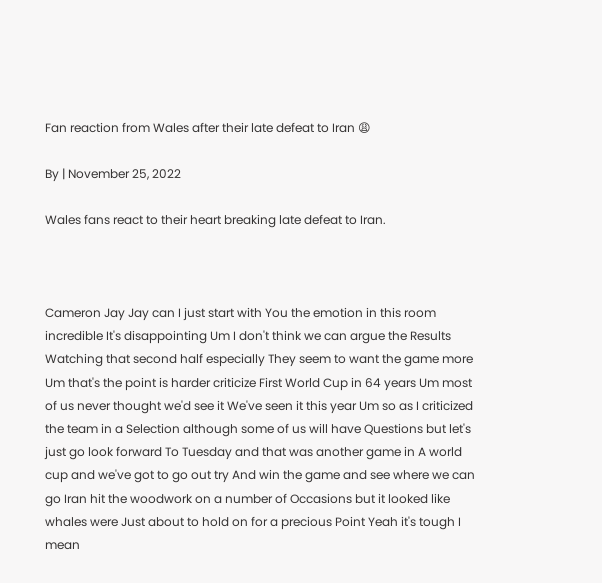Fan reaction from Wales after their late defeat to Iran 😩

By | November 25, 2022

Wales fans react to their heart breaking late defeat to Iran.



Cameron Jay Jay can I just start with You the emotion in this room incredible It's disappointing Um I don't think we can argue the Results Watching that second half especially They seem to want the game more Um that's the point is harder criticize First World Cup in 64 years Um most of us never thought we'd see it We've seen it this year Um so as I criticized the team in a Selection although some of us will have Questions but let's just go look forward To Tuesday and that was another game in A world cup and we've got to go out try And win the game and see where we can go Iran hit the woodwork on a number of Occasions but it looked like whales were Just about to hold on for a precious Point Yeah it's tough I mean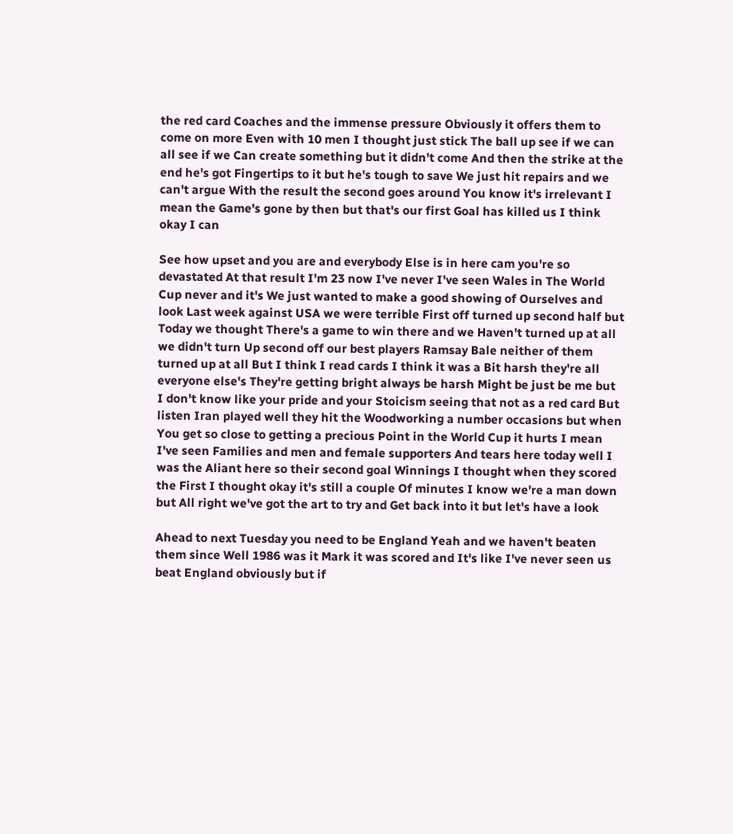the red card Coaches and the immense pressure Obviously it offers them to come on more Even with 10 men I thought just stick The ball up see if we can all see if we Can create something but it didn't come And then the strike at the end he's got Fingertips to it but he's tough to save We just hit repairs and we can't argue With the result the second goes around You know it's irrelevant I mean the Game's gone by then but that's our first Goal has killed us I think okay I can

See how upset and you are and everybody Else is in here cam you're so devastated At that result I'm 23 now I've never I've seen Wales in The World Cup never and it's We just wanted to make a good showing of Ourselves and look Last week against USA we were terrible First off turned up second half but Today we thought There's a game to win there and we Haven't turned up at all we didn't turn Up second off our best players Ramsay Bale neither of them turned up at all But I think I read cards I think it was a Bit harsh they're all everyone else's They're getting bright always be harsh Might be just be me but I don't know like your pride and your Stoicism seeing that not as a red card But listen Iran played well they hit the Woodworking a number occasions but when You get so close to getting a precious Point in the World Cup it hurts I mean I've seen Families and men and female supporters And tears here today well I was the Aliant here so their second goal Winnings I thought when they scored the First I thought okay it's still a couple Of minutes I know we're a man down but All right we've got the art to try and Get back into it but let's have a look

Ahead to next Tuesday you need to be England Yeah and we haven't beaten them since Well 1986 was it Mark it was scored and It's like I've never seen us beat England obviously but if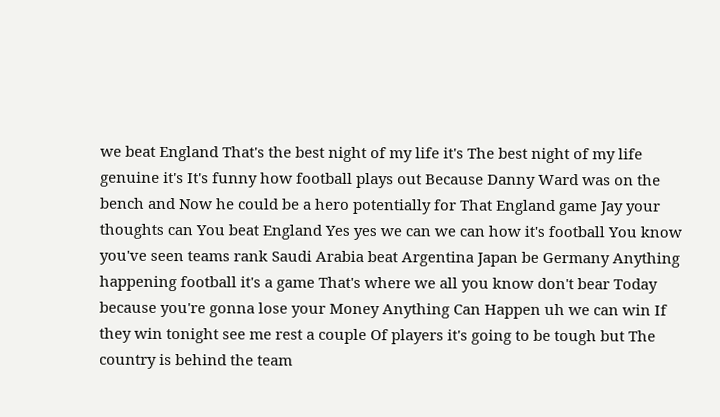we beat England That's the best night of my life it's The best night of my life genuine it's It's funny how football plays out Because Danny Ward was on the bench and Now he could be a hero potentially for That England game Jay your thoughts can You beat England Yes yes we can we can how it's football You know you've seen teams rank Saudi Arabia beat Argentina Japan be Germany Anything happening football it's a game That's where we all you know don't bear Today because you're gonna lose your Money Anything Can Happen uh we can win If they win tonight see me rest a couple Of players it's going to be tough but The country is behind the team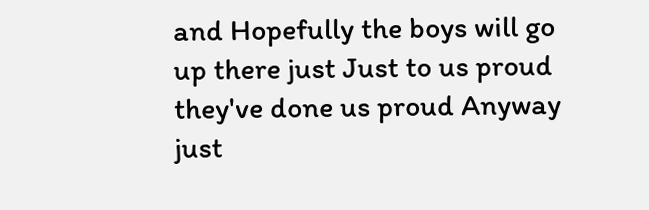and Hopefully the boys will go up there just Just to us proud they've done us proud Anyway just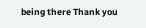being there Thank you